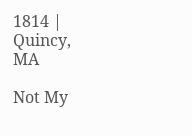1814 | Quincy, MA

Not My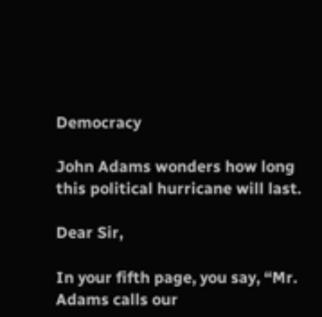Democracy

John Adams wonders how long this political hurricane will last.

Dear Sir,

In your fifth page, you say, “Mr. Adams calls our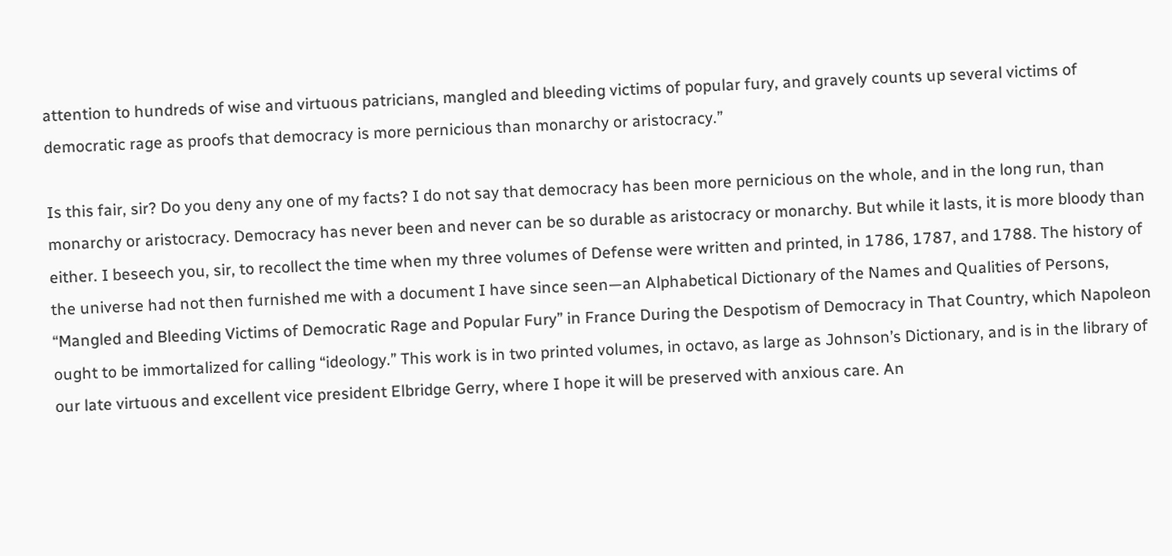attention to hundreds of wise and virtuous patricians, mangled and bleeding victims of popular fury, and gravely counts up several victims of democratic rage as proofs that democracy is more pernicious than monarchy or aristocracy.”

Is this fair, sir? Do you deny any one of my facts? I do not say that democracy has been more pernicious on the whole, and in the long run, than monarchy or aristocracy. Democracy has never been and never can be so durable as aristocracy or monarchy. But while it lasts, it is more bloody than either. I beseech you, sir, to recollect the time when my three volumes of Defense were written and printed, in 1786, 1787, and 1788. The history of the universe had not then furnished me with a document I have since seen—an Alphabetical Dictionary of the Names and Qualities of Persons, “Mangled and Bleeding Victims of Democratic Rage and Popular Fury” in France During the Despotism of Democracy in That Country, which Napoleon ought to be immortalized for calling “ideology.” This work is in two printed volumes, in octavo, as large as Johnson’s Dictionary, and is in the library of our late virtuous and excellent vice president Elbridge Gerry, where I hope it will be preserved with anxious care. An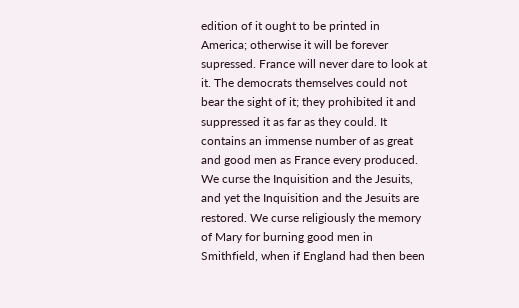edition of it ought to be printed in America; otherwise it will be forever supressed. France will never dare to look at it. The democrats themselves could not bear the sight of it; they prohibited it and suppressed it as far as they could. It contains an immense number of as great and good men as France every produced. We curse the Inquisition and the Jesuits, and yet the Inquisition and the Jesuits are restored. We curse religiously the memory of Mary for burning good men in Smithfield, when if England had then been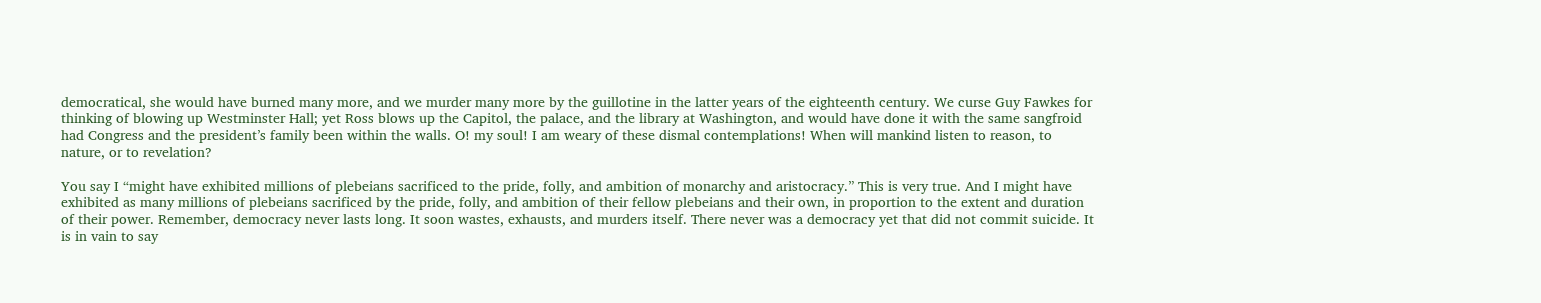democratical, she would have burned many more, and we murder many more by the guillotine in the latter years of the eighteenth century. We curse Guy Fawkes for thinking of blowing up Westminster Hall; yet Ross blows up the Capitol, the palace, and the library at Washington, and would have done it with the same sangfroid had Congress and the president’s family been within the walls. O! my soul! I am weary of these dismal contemplations! When will mankind listen to reason, to nature, or to revelation?

You say I “might have exhibited millions of plebeians sacrificed to the pride, folly, and ambition of monarchy and aristocracy.” This is very true. And I might have exhibited as many millions of plebeians sacrificed by the pride, folly, and ambition of their fellow plebeians and their own, in proportion to the extent and duration of their power. Remember, democracy never lasts long. It soon wastes, exhausts, and murders itself. There never was a democracy yet that did not commit suicide. It is in vain to say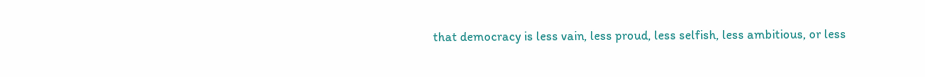that democracy is less vain, less proud, less selfish, less ambitious, or less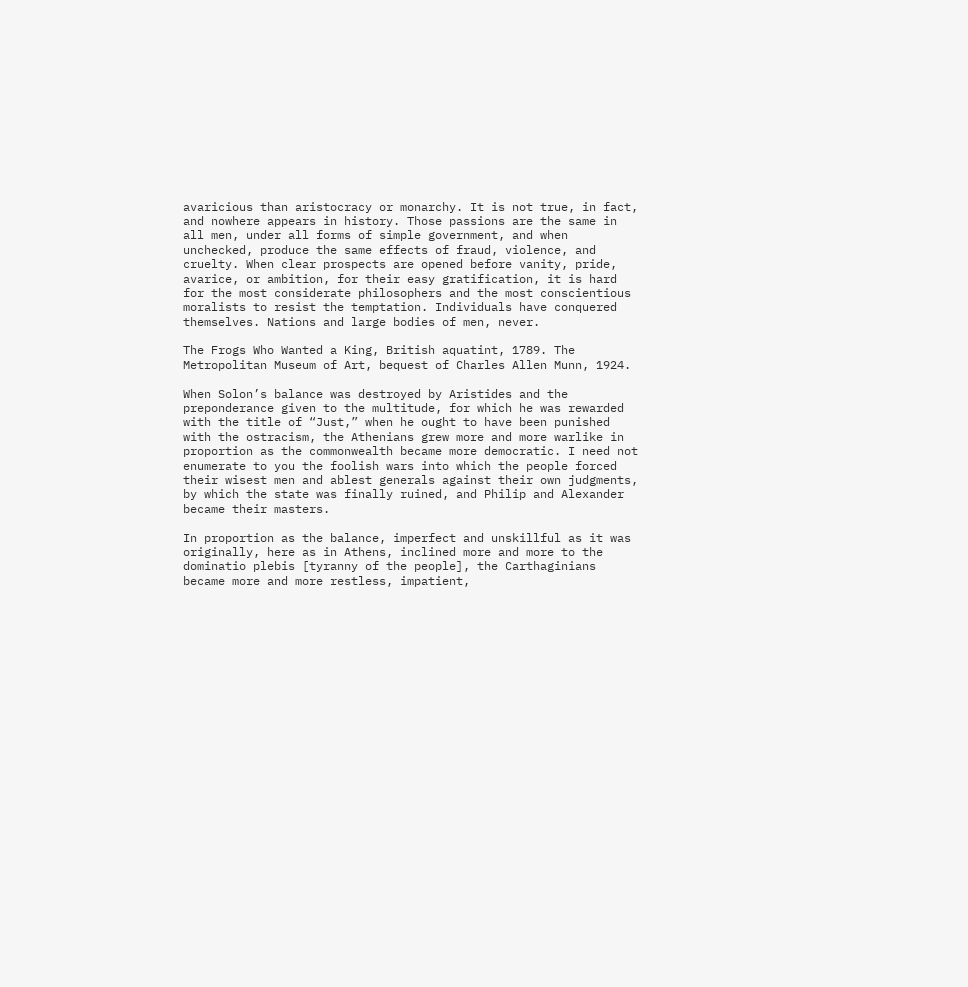avaricious than aristocracy or monarchy. It is not true, in fact, and nowhere appears in history. Those passions are the same in all men, under all forms of simple government, and when unchecked, produce the same effects of fraud, violence, and cruelty. When clear prospects are opened before vanity, pride, avarice, or ambition, for their easy gratification, it is hard for the most considerate philosophers and the most conscientious moralists to resist the temptation. Individuals have conquered themselves. Nations and large bodies of men, never.

The Frogs Who Wanted a King, British aquatint, 1789. The Metropolitan Museum of Art, bequest of Charles Allen Munn, 1924.

When Solon’s balance was destroyed by Aristides and the preponderance given to the multitude, for which he was rewarded with the title of “Just,” when he ought to have been punished with the ostracism, the Athenians grew more and more warlike in proportion as the commonwealth became more democratic. I need not enumerate to you the foolish wars into which the people forced their wisest men and ablest generals against their own judgments, by which the state was finally ruined, and Philip and Alexander became their masters.

In proportion as the balance, imperfect and unskillful as it was originally, here as in Athens, inclined more and more to the dominatio plebis [tyranny of the people], the Carthaginians became more and more restless, impatient,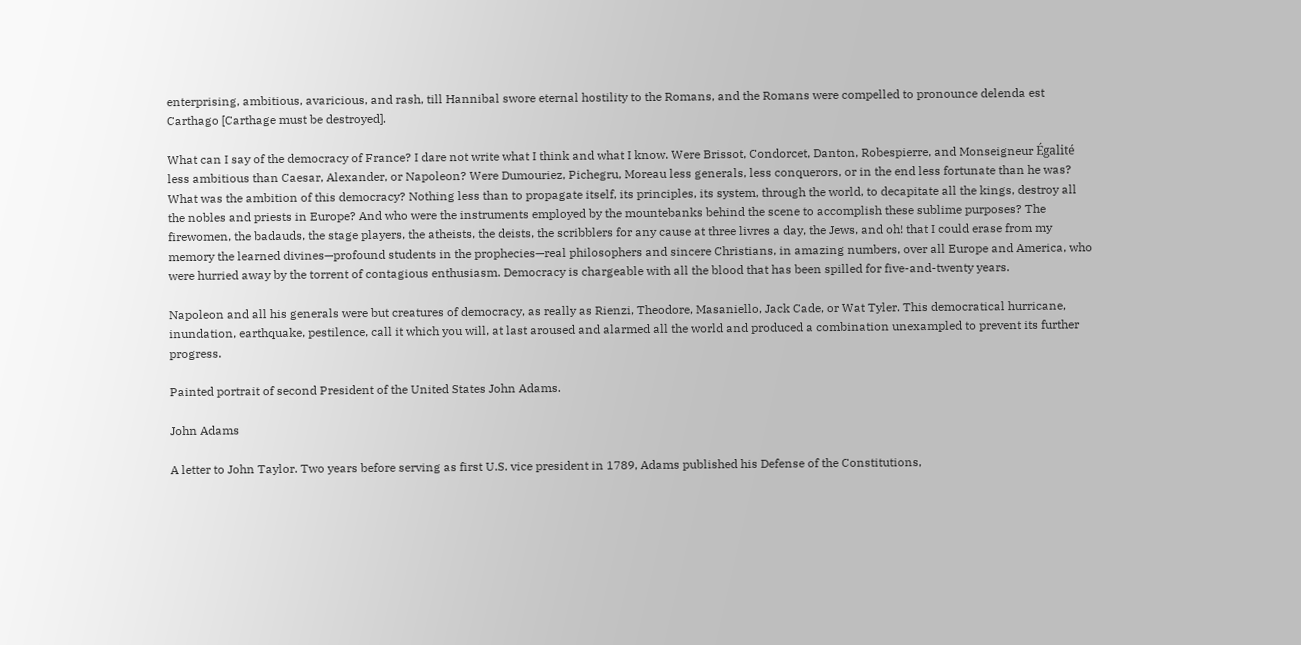enterprising, ambitious, avaricious, and rash, till Hannibal swore eternal hostility to the Romans, and the Romans were compelled to pronounce delenda est Carthago [Carthage must be destroyed].

What can I say of the democracy of France? I dare not write what I think and what I know. Were Brissot, Condorcet, Danton, Robespierre, and Monseigneur Égalité less ambitious than Caesar, Alexander, or Napoleon? Were Dumouriez, Pichegru, Moreau less generals, less conquerors, or in the end less fortunate than he was? What was the ambition of this democracy? Nothing less than to propagate itself, its principles, its system, through the world, to decapitate all the kings, destroy all the nobles and priests in Europe? And who were the instruments employed by the mountebanks behind the scene to accomplish these sublime purposes? The firewomen, the badauds, the stage players, the atheists, the deists, the scribblers for any cause at three livres a day, the Jews, and oh! that I could erase from my memory the learned divines—profound students in the prophecies—real philosophers and sincere Christians, in amazing numbers, over all Europe and America, who were hurried away by the torrent of contagious enthusiasm. Democracy is chargeable with all the blood that has been spilled for five-and-twenty years.

Napoleon and all his generals were but creatures of democracy, as really as Rienzi, Theodore, Masaniello, Jack Cade, or Wat Tyler. This democratical hurricane, inundation, earthquake, pestilence, call it which you will, at last aroused and alarmed all the world and produced a combination unexampled to prevent its further progress.

Painted portrait of second President of the United States John Adams.

John Adams

A letter to John Taylor. Two years before serving as first U.S. vice president in 1789, Adams published his Defense of the Constitutions,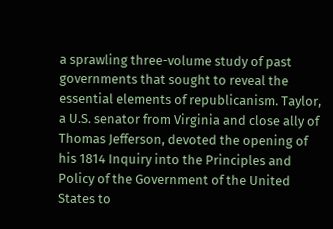a sprawling three-volume study of past governments that sought to reveal the essential elements of republicanism. Taylor, a U.S. senator from Virginia and close ally of Thomas Jefferson, devoted the opening of his 1814 Inquiry into the Principles and Policy of the Government of the United States to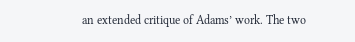an extended critique of Adams’ work. The two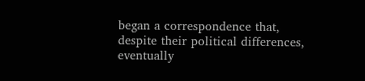began a correspondence that, despite their political differences, eventually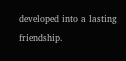developed into a lasting friendship.